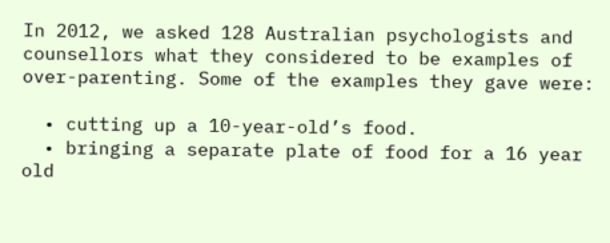In 2012, we asked 128 Australian psychologists and counsellors what they considered to be examples of over-parenting. Some of the examples they gave were:

  • cutting up a 10-year-old’s food.
  • bringing a separate plate of food for a 16 year old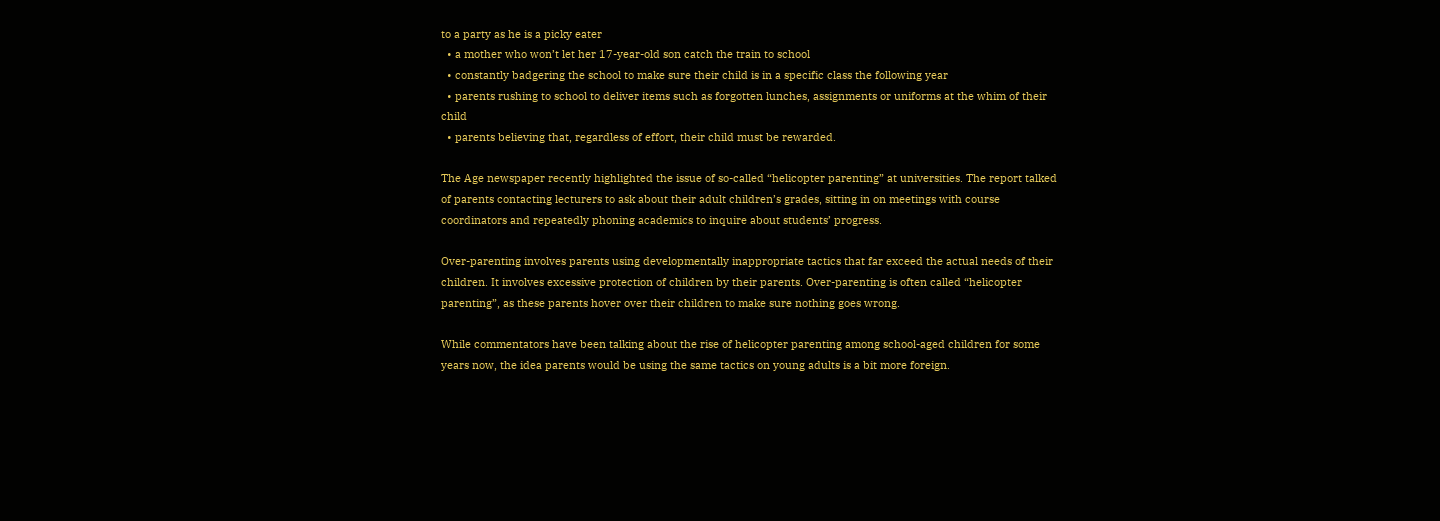to a party as he is a picky eater
  • a mother who won’t let her 17-year-old son catch the train to school
  • constantly badgering the school to make sure their child is in a specific class the following year
  • parents rushing to school to deliver items such as forgotten lunches, assignments or uniforms at the whim of their child
  • parents believing that, regardless of effort, their child must be rewarded.

The Age newspaper recently highlighted the issue of so-called “helicopter parenting” at universities. The report talked of parents contacting lecturers to ask about their adult children’s grades, sitting in on meetings with course coordinators and repeatedly phoning academics to inquire about students’ progress.

Over-parenting involves parents using developmentally inappropriate tactics that far exceed the actual needs of their children. It involves excessive protection of children by their parents. Over-parenting is often called “helicopter parenting”, as these parents hover over their children to make sure nothing goes wrong.

While commentators have been talking about the rise of helicopter parenting among school-aged children for some years now, the idea parents would be using the same tactics on young adults is a bit more foreign.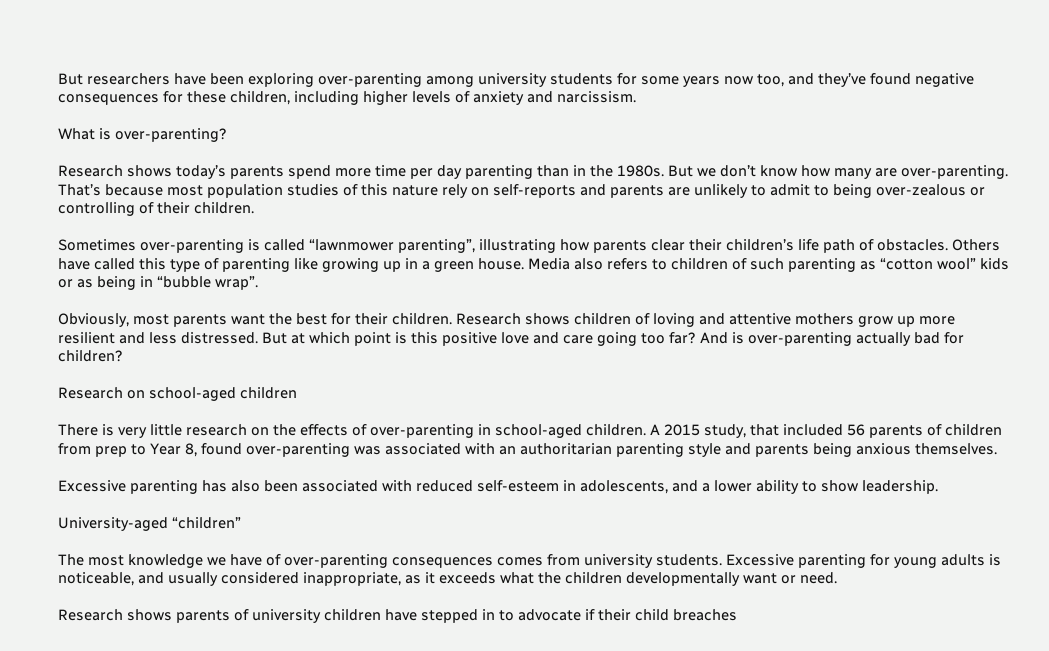But researchers have been exploring over-parenting among university students for some years now too, and they’ve found negative consequences for these children, including higher levels of anxiety and narcissism.

What is over-parenting?

Research shows today’s parents spend more time per day parenting than in the 1980s. But we don’t know how many are over-parenting. That’s because most population studies of this nature rely on self-reports and parents are unlikely to admit to being over-zealous or controlling of their children.

Sometimes over-parenting is called “lawnmower parenting”, illustrating how parents clear their children’s life path of obstacles. Others have called this type of parenting like growing up in a green house. Media also refers to children of such parenting as “cotton wool” kids or as being in “bubble wrap”.

Obviously, most parents want the best for their children. Research shows children of loving and attentive mothers grow up more resilient and less distressed. But at which point is this positive love and care going too far? And is over-parenting actually bad for children?

Research on school-aged children

There is very little research on the effects of over-parenting in school-aged children. A 2015 study, that included 56 parents of children from prep to Year 8, found over-parenting was associated with an authoritarian parenting style and parents being anxious themselves.

Excessive parenting has also been associated with reduced self-esteem in adolescents, and a lower ability to show leadership.

University-aged “children”

The most knowledge we have of over-parenting consequences comes from university students. Excessive parenting for young adults is noticeable, and usually considered inappropriate, as it exceeds what the children developmentally want or need.

Research shows parents of university children have stepped in to advocate if their child breaches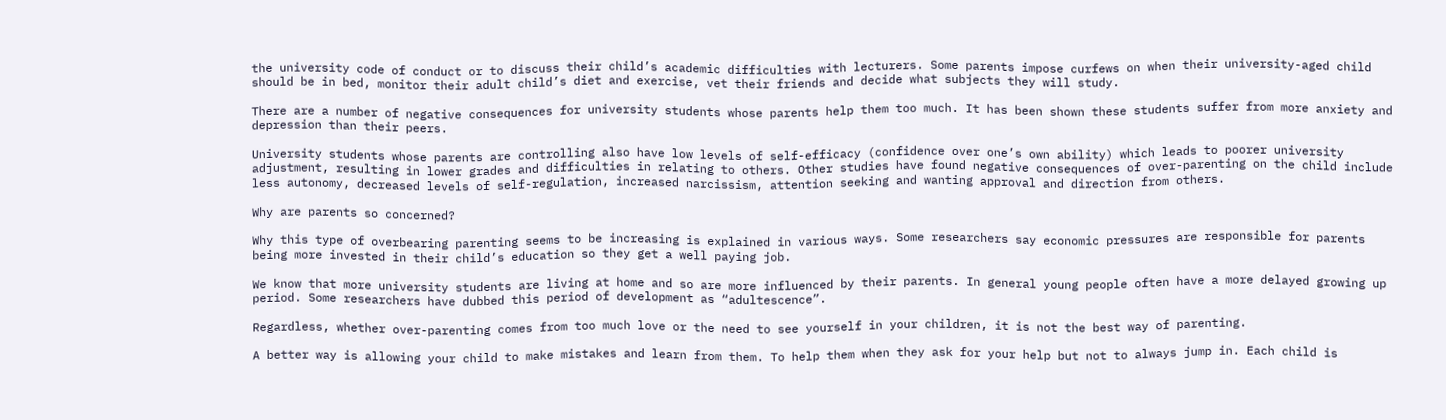the university code of conduct or to discuss their child’s academic difficulties with lecturers. Some parents impose curfews on when their university-aged child should be in bed, monitor their adult child’s diet and exercise, vet their friends and decide what subjects they will study.

There are a number of negative consequences for university students whose parents help them too much. It has been shown these students suffer from more anxiety and depression than their peers.

University students whose parents are controlling also have low levels of self-efficacy (confidence over one’s own ability) which leads to poorer university adjustment, resulting in lower grades and difficulties in relating to others. Other studies have found negative consequences of over-parenting on the child include less autonomy, decreased levels of self-regulation, increased narcissism, attention seeking and wanting approval and direction from others.

Why are parents so concerned?

Why this type of overbearing parenting seems to be increasing is explained in various ways. Some researchers say economic pressures are responsible for parents being more invested in their child’s education so they get a well paying job.

We know that more university students are living at home and so are more influenced by their parents. In general young people often have a more delayed growing up period. Some researchers have dubbed this period of development as “adultescence”.

Regardless, whether over-parenting comes from too much love or the need to see yourself in your children, it is not the best way of parenting.

A better way is allowing your child to make mistakes and learn from them. To help them when they ask for your help but not to always jump in. Each child is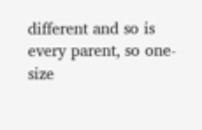different and so is every parent, so one-size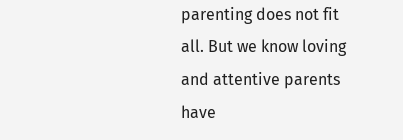parenting does not fit all. But we know loving and attentive parents have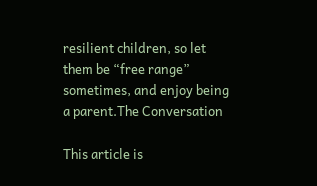resilient children, so let them be “free range” sometimes, and enjoy being a parent.The Conversation

This article is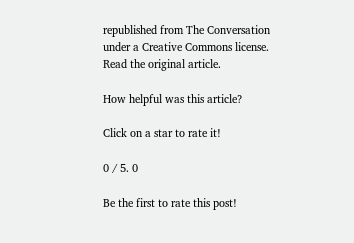republished from The Conversation under a Creative Commons license. Read the original article.

How helpful was this article?

Click on a star to rate it!

0 / 5. 0

Be the first to rate this post!